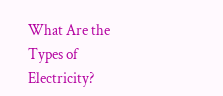What Are the Types of Electricity?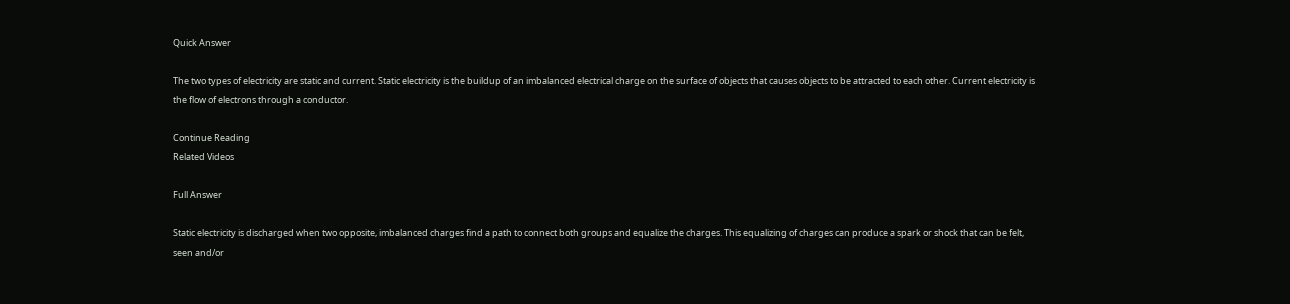Quick Answer

The two types of electricity are static and current. Static electricity is the buildup of an imbalanced electrical charge on the surface of objects that causes objects to be attracted to each other. Current electricity is the flow of electrons through a conductor.

Continue Reading
Related Videos

Full Answer

Static electricity is discharged when two opposite, imbalanced charges find a path to connect both groups and equalize the charges. This equalizing of charges can produce a spark or shock that can be felt, seen and/or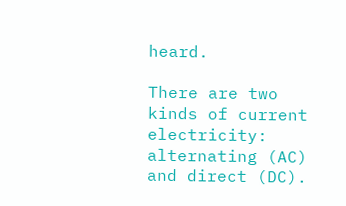heard.

There are two kinds of current electricity: alternating (AC) and direct (DC).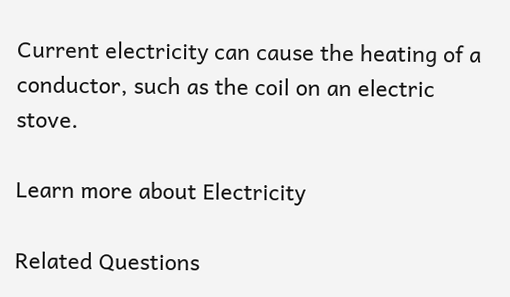Current electricity can cause the heating of a conductor, such as the coil on an electric stove.

Learn more about Electricity

Related Questions